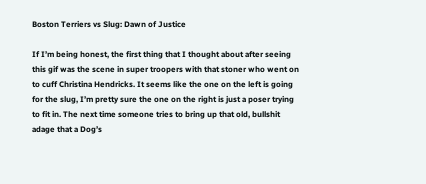Boston Terriers vs Slug: Dawn of Justice

If I’m being honest, the first thing that I thought about after seeing this gif was the scene in super troopers with that stoner who went on to cuff Christina Hendricks. It seems like the one on the left is going for the slug, I’m pretty sure the one on the right is just a poser trying to fit in. The next time someone tries to bring up that old, bullshit adage that a Dog’s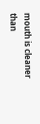mouth is cleaner than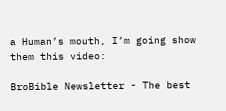a Human’s mouth, I’m going show them this video:

BroBible Newsletter - The best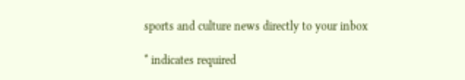sports and culture news directly to your inbox

* indicates required